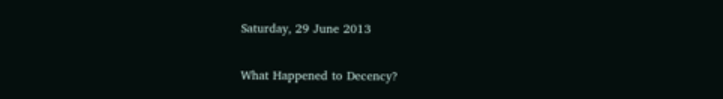Saturday, 29 June 2013

What Happened to Decency?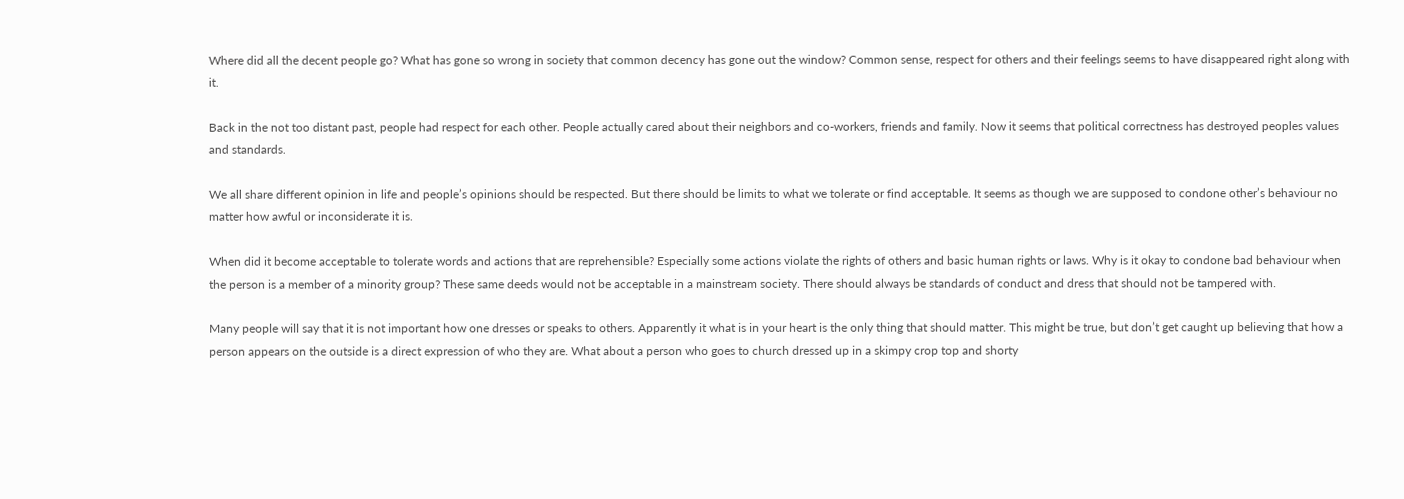Where did all the decent people go? What has gone so wrong in society that common decency has gone out the window? Common sense, respect for others and their feelings seems to have disappeared right along with it.

Back in the not too distant past, people had respect for each other. People actually cared about their neighbors and co-workers, friends and family. Now it seems that political correctness has destroyed peoples values and standards.

We all share different opinion in life and people’s opinions should be respected. But there should be limits to what we tolerate or find acceptable. It seems as though we are supposed to condone other’s behaviour no matter how awful or inconsiderate it is.

When did it become acceptable to tolerate words and actions that are reprehensible? Especially some actions violate the rights of others and basic human rights or laws. Why is it okay to condone bad behaviour when the person is a member of a minority group? These same deeds would not be acceptable in a mainstream society. There should always be standards of conduct and dress that should not be tampered with.

Many people will say that it is not important how one dresses or speaks to others. Apparently it what is in your heart is the only thing that should matter. This might be true, but don’t get caught up believing that how a person appears on the outside is a direct expression of who they are. What about a person who goes to church dressed up in a skimpy crop top and shorty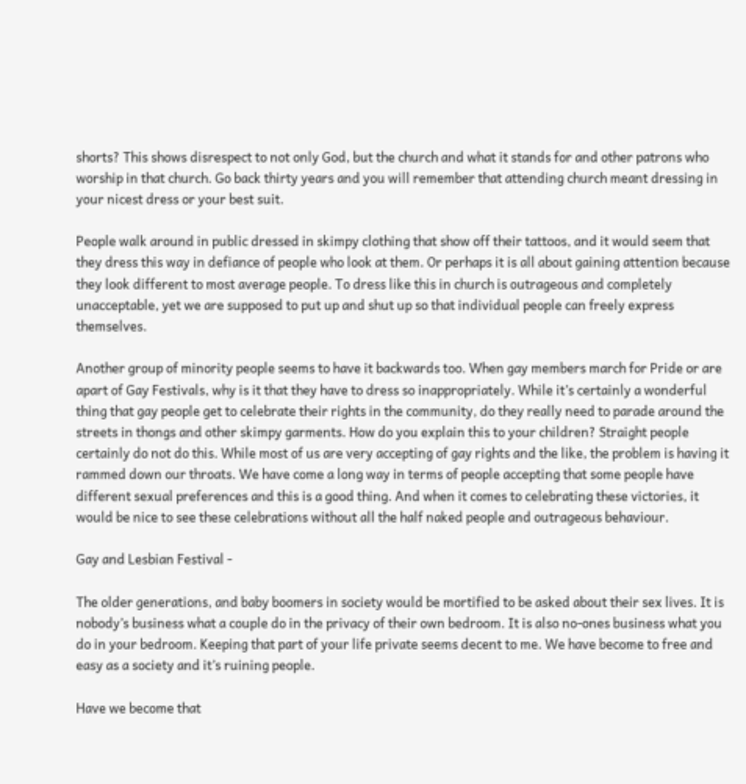shorts? This shows disrespect to not only God, but the church and what it stands for and other patrons who worship in that church. Go back thirty years and you will remember that attending church meant dressing in your nicest dress or your best suit.

People walk around in public dressed in skimpy clothing that show off their tattoos, and it would seem that they dress this way in defiance of people who look at them. Or perhaps it is all about gaining attention because they look different to most average people. To dress like this in church is outrageous and completely unacceptable, yet we are supposed to put up and shut up so that individual people can freely express themselves.

Another group of minority people seems to have it backwards too. When gay members march for Pride or are apart of Gay Festivals, why is it that they have to dress so inappropriately. While it’s certainly a wonderful thing that gay people get to celebrate their rights in the community, do they really need to parade around the streets in thongs and other skimpy garments. How do you explain this to your children? Straight people certainly do not do this. While most of us are very accepting of gay rights and the like, the problem is having it rammed down our throats. We have come a long way in terms of people accepting that some people have different sexual preferences and this is a good thing. And when it comes to celebrating these victories, it would be nice to see these celebrations without all the half naked people and outrageous behaviour.

Gay and Lesbian Festival -

The older generations, and baby boomers in society would be mortified to be asked about their sex lives. It is nobody’s business what a couple do in the privacy of their own bedroom. It is also no-ones business what you do in your bedroom. Keeping that part of your life private seems decent to me. We have become to free and easy as a society and it’s ruining people.

Have we become that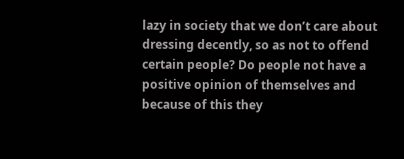lazy in society that we don’t care about dressing decently, so as not to offend certain people? Do people not have a positive opinion of themselves and because of this they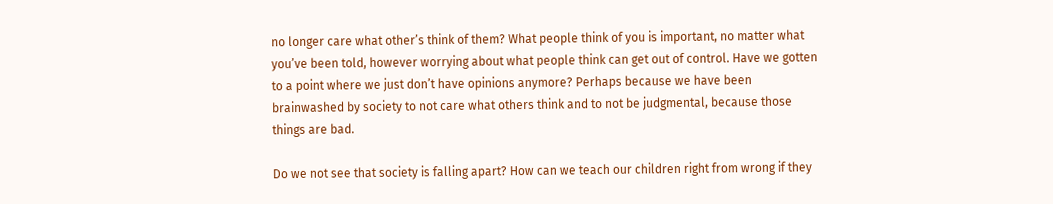no longer care what other’s think of them? What people think of you is important, no matter what you’ve been told, however worrying about what people think can get out of control. Have we gotten to a point where we just don’t have opinions anymore? Perhaps because we have been brainwashed by society to not care what others think and to not be judgmental, because those things are bad.

Do we not see that society is falling apart? How can we teach our children right from wrong if they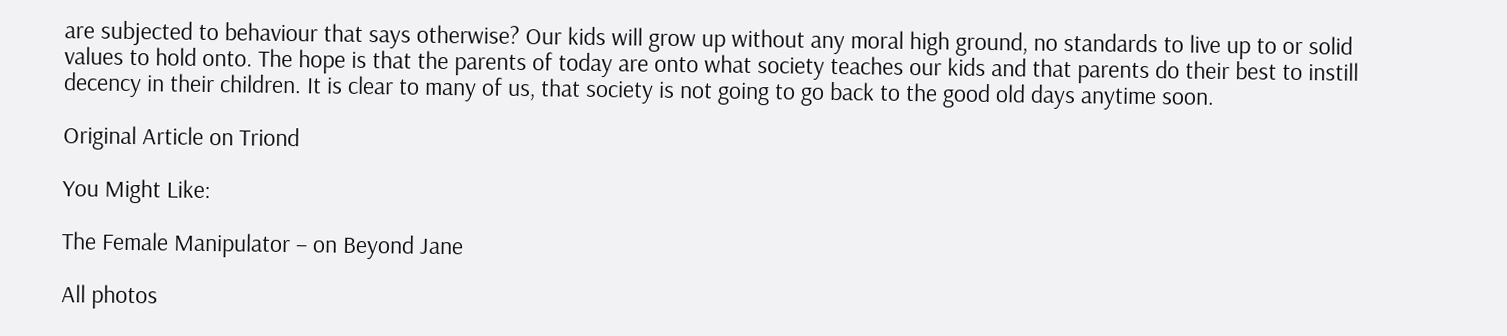are subjected to behaviour that says otherwise? Our kids will grow up without any moral high ground, no standards to live up to or solid values to hold onto. The hope is that the parents of today are onto what society teaches our kids and that parents do their best to instill decency in their children. It is clear to many of us, that society is not going to go back to the good old days anytime soon.

Original Article on Triond

You Might Like:

The Female Manipulator – on Beyond Jane

All photos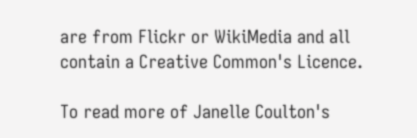are from Flickr or WikiMedia and all contain a Creative Common's Licence.

To read more of Janelle Coulton's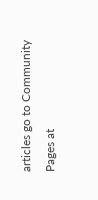articles go to Community Pages at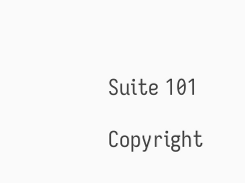Suite 101

Copyright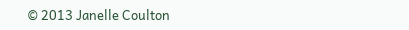© 2013 Janelle Coulton